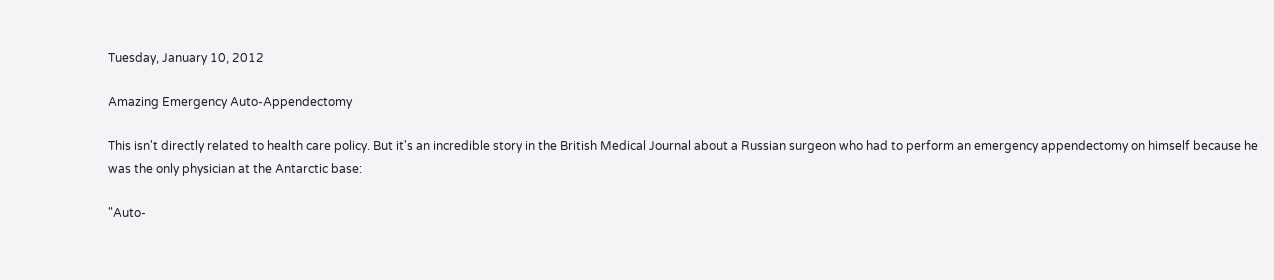Tuesday, January 10, 2012

Amazing Emergency Auto-Appendectomy

This isn't directly related to health care policy. But it's an incredible story in the British Medical Journal about a Russian surgeon who had to perform an emergency appendectomy on himself because he was the only physician at the Antarctic base:

"Auto-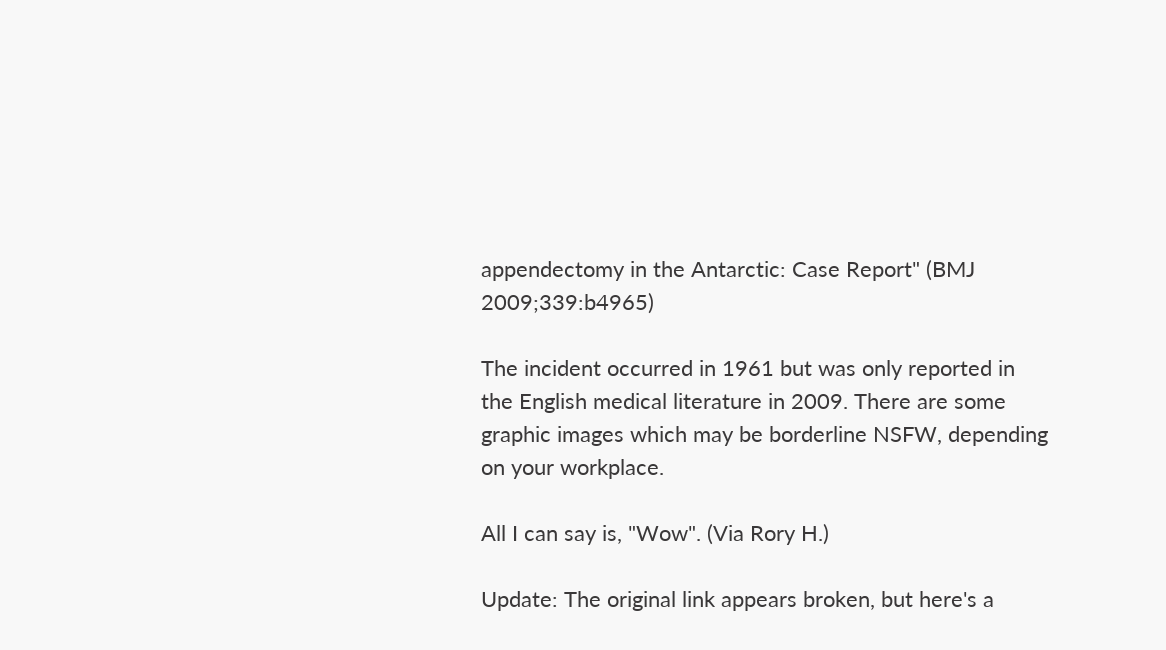appendectomy in the Antarctic: Case Report" (BMJ 2009;339:b4965)

The incident occurred in 1961 but was only reported in the English medical literature in 2009. There are some graphic images which may be borderline NSFW, depending on your workplace.

All I can say is, "Wow". (Via Rory H.)

Update: The original link appears broken, but here's a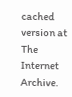cached version at The Internet Archive.